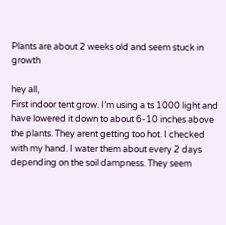Plants are about 2 weeks old and seem stuck in growth

hey all,
First indoor tent grow. I’m using a ts 1000 light and have lowered it down to about 6-10 inches above the plants. They arent getting too hot. I checked with my hand. I water them about every 2 days depending on the soil dampness. They seem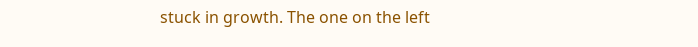stuck in growth. The one on the left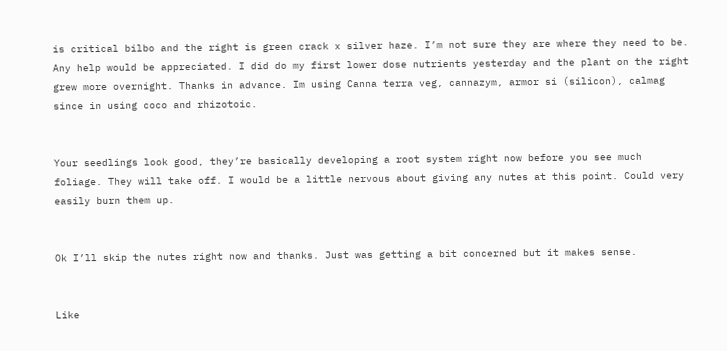is critical bilbo and the right is green crack x silver haze. I’m not sure they are where they need to be. Any help would be appreciated. I did do my first lower dose nutrients yesterday and the plant on the right grew more overnight. Thanks in advance. Im using Canna terra veg, cannazym, armor si (silicon), calmag since in using coco and rhizotoic.


Your seedlings look good, they’re basically developing a root system right now before you see much foliage. They will take off. I would be a little nervous about giving any nutes at this point. Could very easily burn them up.


Ok I’ll skip the nutes right now and thanks. Just was getting a bit concerned but it makes sense.


Like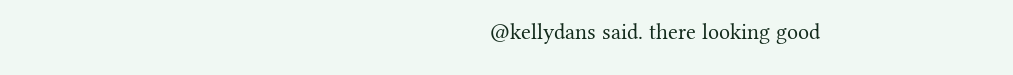@kellydans said. there looking good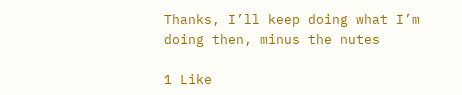Thanks, I’ll keep doing what I’m doing then, minus the nutes

1 Like